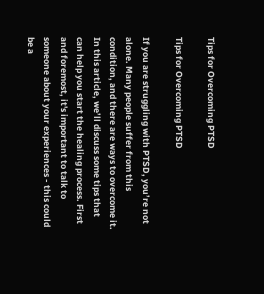Tips for Overcoming PTSD

Tips for Overcoming PTSD

If you are struggling with PTSD, you’re not alone. Many people suffer from this condition, and there are ways to overcome it. In this article, we’ll discuss some tips that can help you start the healing process. First and foremost, it's important to talk to someone about your experiences - this could be a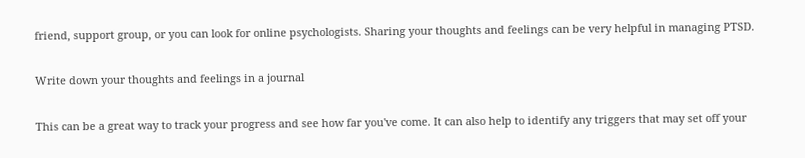friend, support group, or you can look for online psychologists. Sharing your thoughts and feelings can be very helpful in managing PTSD.

Write down your thoughts and feelings in a journal

This can be a great way to track your progress and see how far you've come. It can also help to identify any triggers that may set off your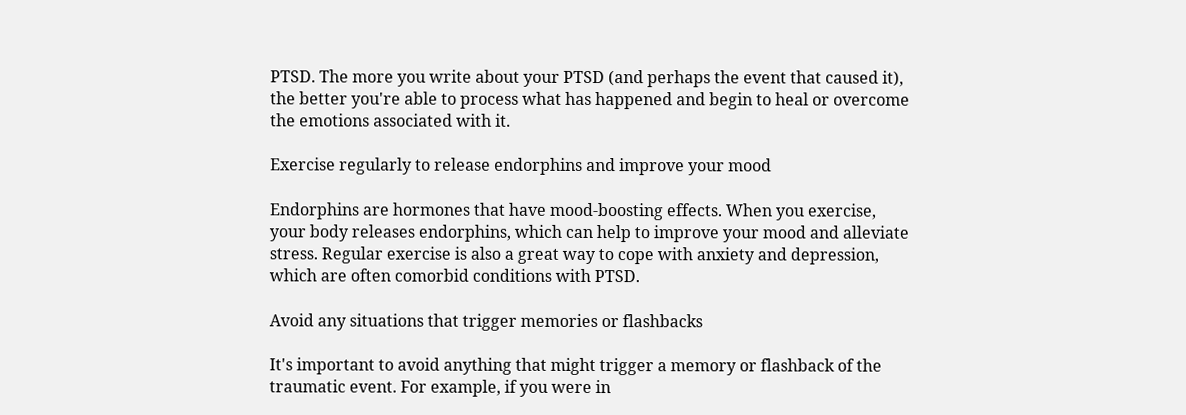PTSD. The more you write about your PTSD (and perhaps the event that caused it), the better you're able to process what has happened and begin to heal or overcome the emotions associated with it.

Exercise regularly to release endorphins and improve your mood

Endorphins are hormones that have mood-boosting effects. When you exercise, your body releases endorphins, which can help to improve your mood and alleviate stress. Regular exercise is also a great way to cope with anxiety and depression, which are often comorbid conditions with PTSD.

Avoid any situations that trigger memories or flashbacks

It's important to avoid anything that might trigger a memory or flashback of the traumatic event. For example, if you were in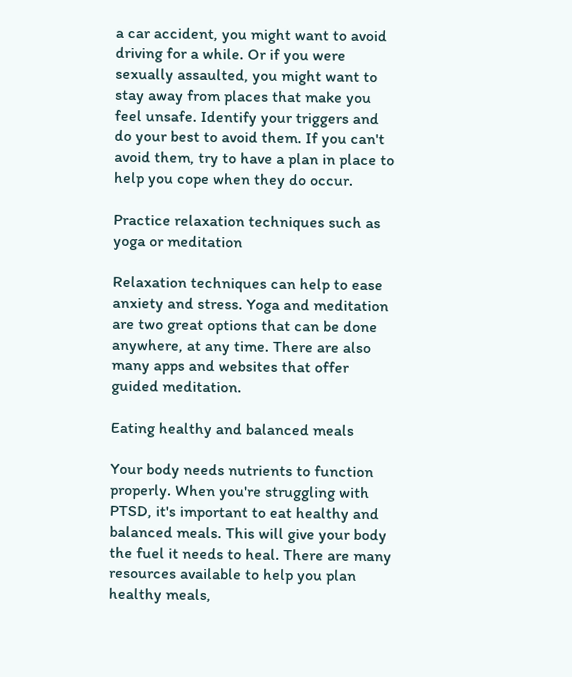a car accident, you might want to avoid driving for a while. Or if you were sexually assaulted, you might want to stay away from places that make you feel unsafe. Identify your triggers and do your best to avoid them. If you can't avoid them, try to have a plan in place to help you cope when they do occur.

Practice relaxation techniques such as yoga or meditation

Relaxation techniques can help to ease anxiety and stress. Yoga and meditation are two great options that can be done anywhere, at any time. There are also many apps and websites that offer guided meditation.

Eating healthy and balanced meals

Your body needs nutrients to function properly. When you're struggling with PTSD, it's important to eat healthy and balanced meals. This will give your body the fuel it needs to heal. There are many resources available to help you plan healthy meals,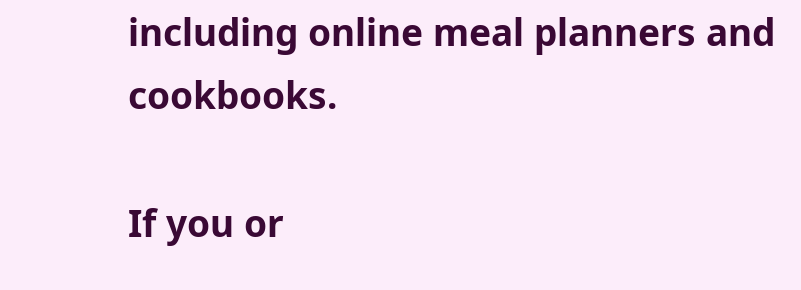including online meal planners and cookbooks.

If you or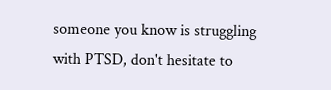someone you know is struggling with PTSD, don't hesitate to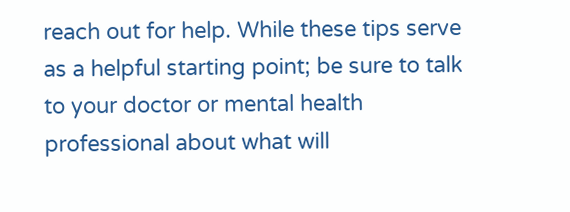reach out for help. While these tips serve as a helpful starting point; be sure to talk to your doctor or mental health professional about what will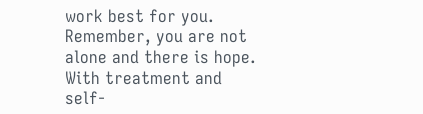work best for you. Remember, you are not alone and there is hope. With treatment and self-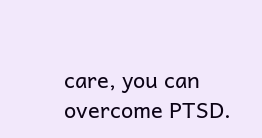care, you can overcome PTSD.